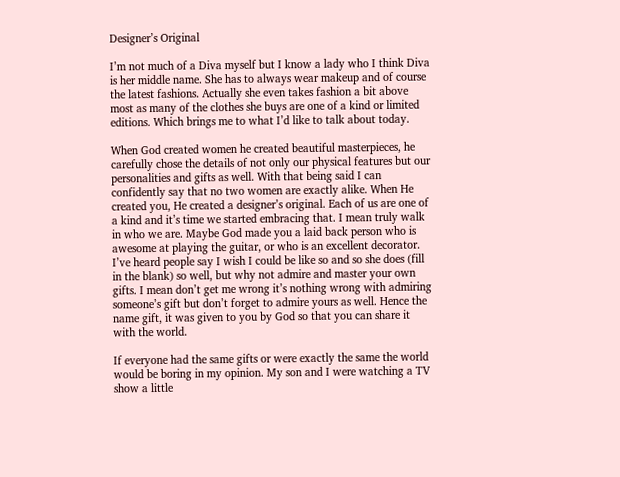Designer’s Original

I’m not much of a Diva myself but I know a lady who I think Diva is her middle name. She has to always wear makeup and of course the latest fashions. Actually she even takes fashion a bit above most as many of the clothes she buys are one of a kind or limited editions. Which brings me to what I’d like to talk about today.

When God created women he created beautiful masterpieces, he carefully chose the details of not only our physical features but our personalities and gifts as well. With that being said I can confidently say that no two women are exactly alike. When He created you, He created a designer’s original. Each of us are one of a kind and it’s time we started embracing that. I mean truly walk in who we are. Maybe God made you a laid back person who is awesome at playing the guitar, or who is an excellent decorator. I’ve heard people say I wish I could be like so and so she does (fill in the blank) so well, but why not admire and master your own gifts. I mean don’t get me wrong it’s nothing wrong with admiring someone’s gift but don’t forget to admire yours as well. Hence the name gift, it was given to you by God so that you can share it with the world.

If everyone had the same gifts or were exactly the same the world would be boring in my opinion. My son and I were watching a TV show a little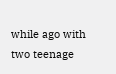while ago with two teenage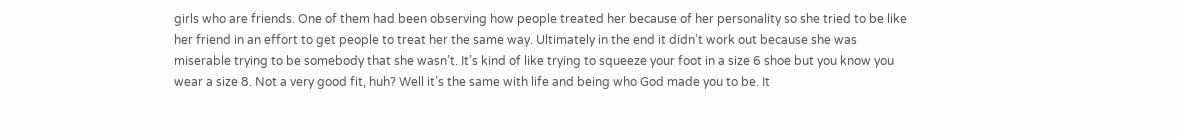girls who are friends. One of them had been observing how people treated her because of her personality so she tried to be like her friend in an effort to get people to treat her the same way. Ultimately in the end it didn’t work out because she was miserable trying to be somebody that she wasn’t. It’s kind of like trying to squeeze your foot in a size 6 shoe but you know you wear a size 8. Not a very good fit, huh? Well it’s the same with life and being who God made you to be. It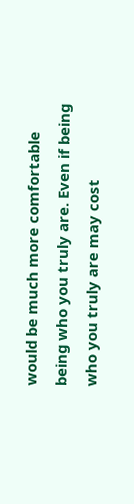would be much more comfortable being who you truly are. Even if being who you truly are may cost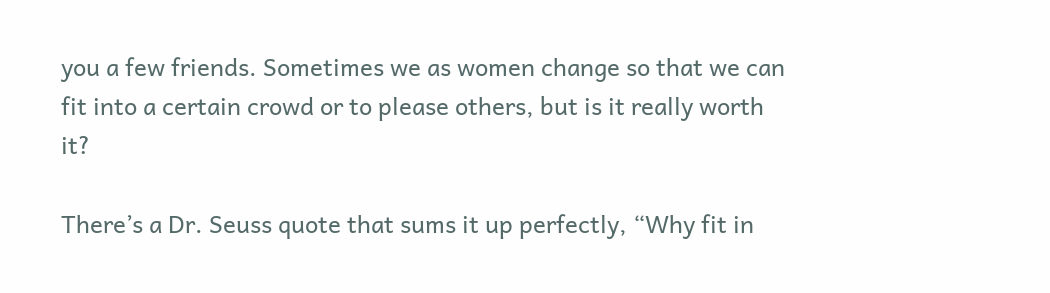you a few friends. Sometimes we as women change so that we can fit into a certain crowd or to please others, but is it really worth it?

There’s a Dr. Seuss quote that sums it up perfectly, “Why fit in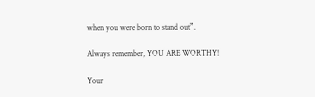when you were born to stand out”.

Always remember, YOU ARE WORTHY!

Your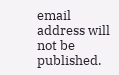email address will not be published.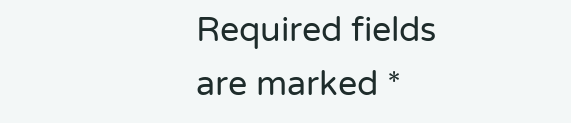Required fields are marked *